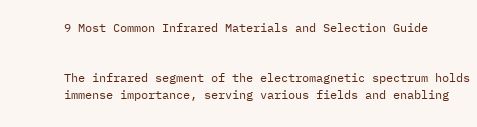9 Most Common Infrared Materials and Selection Guide


The infrared segment of the electromagnetic spectrum holds immense importance, serving various fields and enabling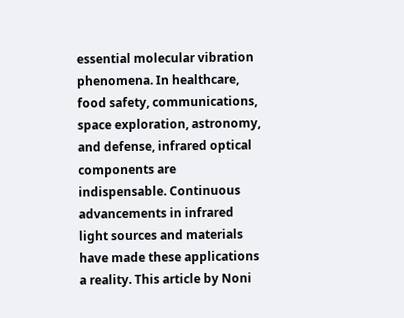essential molecular vibration phenomena. In healthcare, food safety, communications, space exploration, astronomy, and defense, infrared optical components are indispensable. Continuous advancements in infrared light sources and materials have made these applications a reality. This article by Noni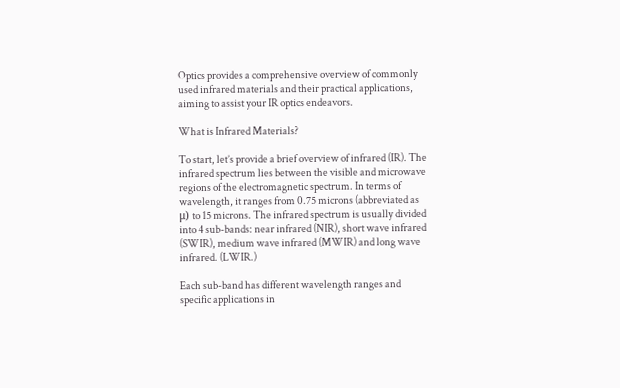Optics provides a comprehensive overview of commonly used infrared materials and their practical applications, aiming to assist your IR optics endeavors.

What is Infrared Materials?

To start, let’s provide a brief overview of infrared (IR). The infrared spectrum lies between the visible and microwave regions of the electromagnetic spectrum. In terms of wavelength, it ranges from 0.75 microns (abbreviated as μ) to 15 microns. The infrared spectrum is usually divided into 4 sub-bands: near infrared (NIR), short wave infrared (SWIR), medium wave infrared (MWIR) and long wave infrared. (LWIR.)

Each sub-band has different wavelength ranges and specific applications in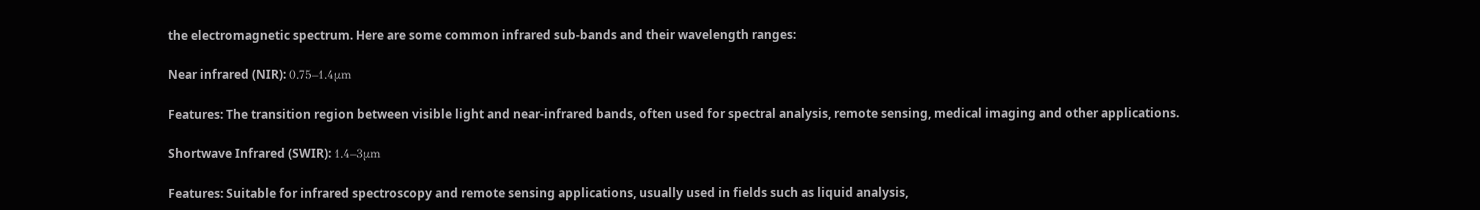the electromagnetic spectrum. Here are some common infrared sub-bands and their wavelength ranges:

Near infrared (NIR): 0.75–1.4μm

Features: The transition region between visible light and near-infrared bands, often used for spectral analysis, remote sensing, medical imaging and other applications.

Shortwave Infrared (SWIR): 1.4–3μm

Features: Suitable for infrared spectroscopy and remote sensing applications, usually used in fields such as liquid analysis,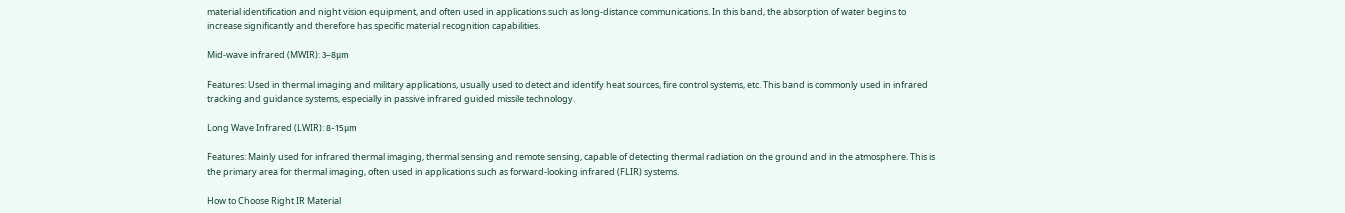material identification and night vision equipment, and often used in applications such as long-distance communications. In this band, the absorption of water begins to increase significantly and therefore has specific material recognition capabilities.

Mid-wave infrared (MWIR): 3–8μm

Features: Used in thermal imaging and military applications, usually used to detect and identify heat sources, fire control systems, etc. This band is commonly used in infrared tracking and guidance systems, especially in passive infrared guided missile technology.

Long Wave Infrared (LWIR): 8-15μm

Features: Mainly used for infrared thermal imaging, thermal sensing and remote sensing, capable of detecting thermal radiation on the ground and in the atmosphere. This is the primary area for thermal imaging, often used in applications such as forward-looking infrared (FLIR) systems.

How to Choose Right IR Material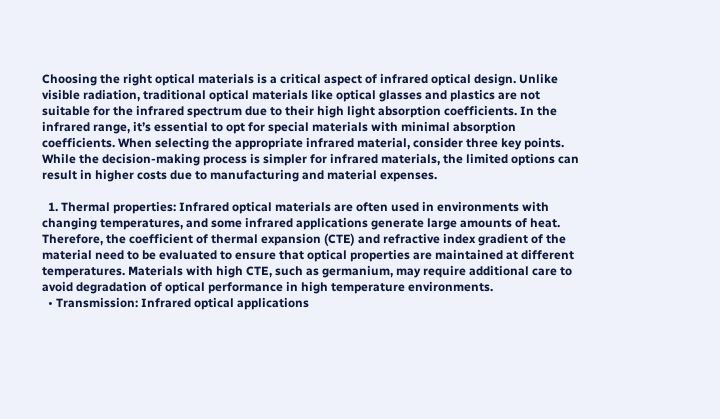Choosing the right optical materials is a critical aspect of infrared optical design. Unlike visible radiation, traditional optical materials like optical glasses and plastics are not suitable for the infrared spectrum due to their high light absorption coefficients. In the infrared range, it’s essential to opt for special materials with minimal absorption coefficients. When selecting the appropriate infrared material, consider three key points. While the decision-making process is simpler for infrared materials, the limited options can result in higher costs due to manufacturing and material expenses.

  1. Thermal properties: Infrared optical materials are often used in environments with changing temperatures, and some infrared applications generate large amounts of heat. Therefore, the coefficient of thermal expansion (CTE) and refractive index gradient of the material need to be evaluated to ensure that optical properties are maintained at different temperatures. Materials with high CTE, such as germanium, may require additional care to avoid degradation of optical performance in high temperature environments.
  • Transmission: Infrared optical applications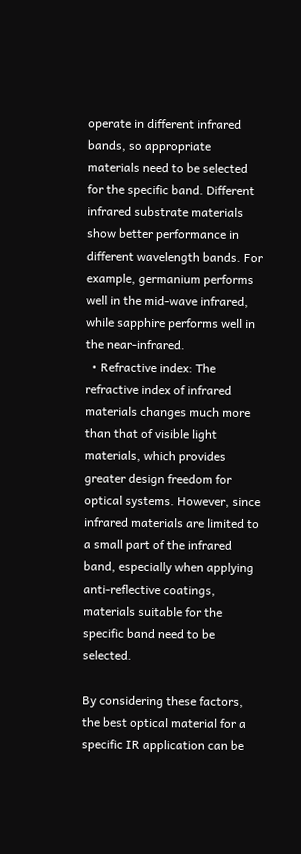operate in different infrared bands, so appropriate materials need to be selected for the specific band. Different infrared substrate materials show better performance in different wavelength bands. For example, germanium performs well in the mid-wave infrared, while sapphire performs well in the near-infrared.
  • Refractive index: The refractive index of infrared materials changes much more than that of visible light materials, which provides greater design freedom for optical systems. However, since infrared materials are limited to a small part of the infrared band, especially when applying anti-reflective coatings, materials suitable for the specific band need to be selected.

By considering these factors, the best optical material for a specific IR application can be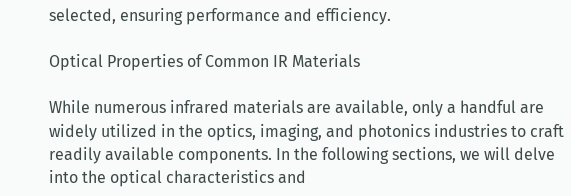selected, ensuring performance and efficiency.

Optical Properties of Common IR Materials

While numerous infrared materials are available, only a handful are widely utilized in the optics, imaging, and photonics industries to craft readily available components. In the following sections, we will delve into the optical characteristics and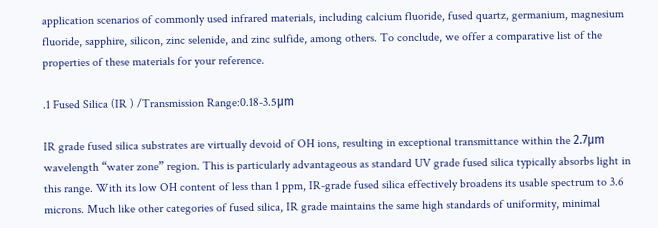application scenarios of commonly used infrared materials, including calcium fluoride, fused quartz, germanium, magnesium fluoride, sapphire, silicon, zinc selenide, and zinc sulfide, among others. To conclude, we offer a comparative list of the properties of these materials for your reference.

.1 Fused Silica (IR ) /Transmission Range:0.18-3.5μm

IR grade fused silica substrates are virtually devoid of OH ions, resulting in exceptional transmittance within the 2.7μm wavelength “water zone” region. This is particularly advantageous as standard UV grade fused silica typically absorbs light in this range. With its low OH content of less than 1 ppm, IR-grade fused silica effectively broadens its usable spectrum to 3.6 microns. Much like other categories of fused silica, IR grade maintains the same high standards of uniformity, minimal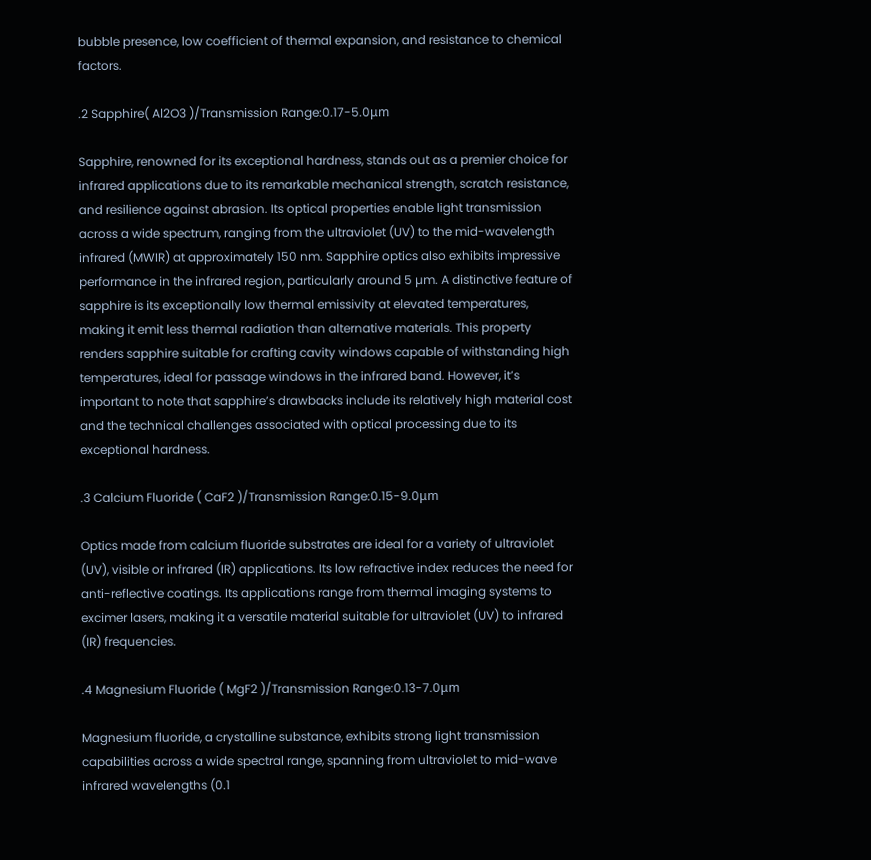bubble presence, low coefficient of thermal expansion, and resistance to chemical factors.

.2 Sapphire( Al2O3 )/Transmission Range:0.17-5.0μm

Sapphire, renowned for its exceptional hardness, stands out as a premier choice for infrared applications due to its remarkable mechanical strength, scratch resistance, and resilience against abrasion. Its optical properties enable light transmission across a wide spectrum, ranging from the ultraviolet (UV) to the mid-wavelength infrared (MWIR) at approximately 150 nm. Sapphire optics also exhibits impressive performance in the infrared region, particularly around 5 µm. A distinctive feature of sapphire is its exceptionally low thermal emissivity at elevated temperatures, making it emit less thermal radiation than alternative materials. This property renders sapphire suitable for crafting cavity windows capable of withstanding high temperatures, ideal for passage windows in the infrared band. However, it’s important to note that sapphire’s drawbacks include its relatively high material cost and the technical challenges associated with optical processing due to its exceptional hardness.

.3 Calcium Fluoride ( CaF2 )/Transmission Range:0.15-9.0μm

Optics made from calcium fluoride substrates are ideal for a variety of ultraviolet (UV), visible or infrared (IR) applications. Its low refractive index reduces the need for anti-reflective coatings. Its applications range from thermal imaging systems to excimer lasers, making it a versatile material suitable for ultraviolet (UV) to infrared (IR) frequencies.

.4 Magnesium Fluoride ( MgF2 )/Transmission Range:0.13-7.0μm

Magnesium fluoride, a crystalline substance, exhibits strong light transmission capabilities across a wide spectral range, spanning from ultraviolet to mid-wave infrared wavelengths (0.1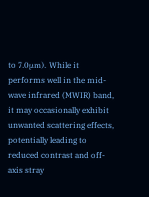to 7.0μm). While it performs well in the mid-wave infrared (MWIR) band, it may occasionally exhibit unwanted scattering effects, potentially leading to reduced contrast and off-axis stray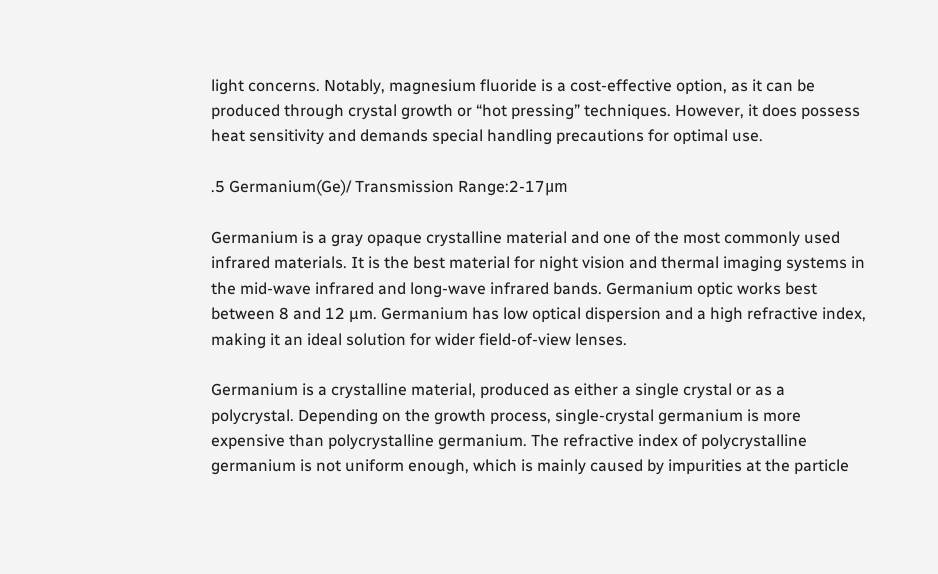light concerns. Notably, magnesium fluoride is a cost-effective option, as it can be produced through crystal growth or “hot pressing” techniques. However, it does possess heat sensitivity and demands special handling precautions for optimal use.

.5 Germanium(Ge)/ Transmission Range:2-17μm

Germanium is a gray opaque crystalline material and one of the most commonly used infrared materials. It is the best material for night vision and thermal imaging systems in the mid-wave infrared and long-wave infrared bands. Germanium optic works best between 8 and 12 µm. Germanium has low optical dispersion and a high refractive index, making it an ideal solution for wider field-of-view lenses.

Germanium is a crystalline material, produced as either a single crystal or as a polycrystal. Depending on the growth process, single-crystal germanium is more expensive than polycrystalline germanium. The refractive index of polycrystalline germanium is not uniform enough, which is mainly caused by impurities at the particle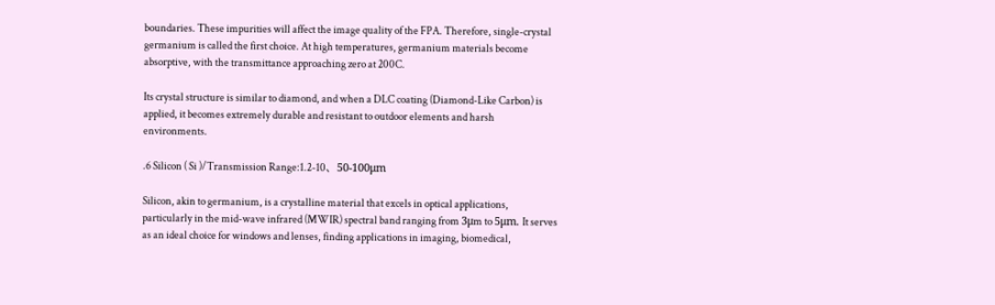boundaries. These impurities will affect the image quality of the FPA. Therefore, single-crystal germanium is called the first choice. At high temperatures, germanium materials become absorptive, with the transmittance approaching zero at 200C.

Its crystal structure is similar to diamond, and when a DLC coating (Diamond-Like Carbon) is applied, it becomes extremely durable and resistant to outdoor elements and harsh environments.

.6 Silicon ( Si )/Transmission Range:1.2-10、50-100μm

Silicon, akin to germanium, is a crystalline material that excels in optical applications, particularly in the mid-wave infrared (MWIR) spectral band ranging from 3μm to 5μm. It serves as an ideal choice for windows and lenses, finding applications in imaging, biomedical,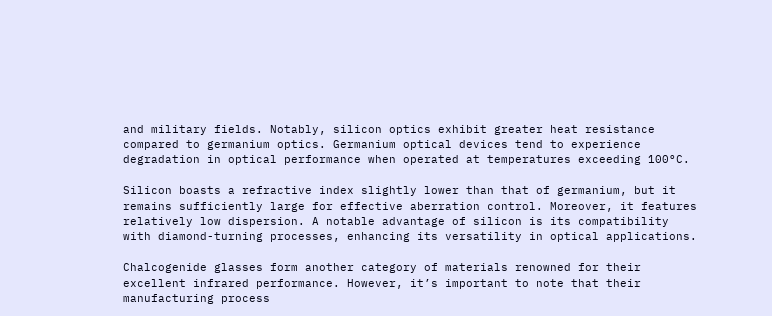and military fields. Notably, silicon optics exhibit greater heat resistance compared to germanium optics. Germanium optical devices tend to experience degradation in optical performance when operated at temperatures exceeding 100°C.

Silicon boasts a refractive index slightly lower than that of germanium, but it remains sufficiently large for effective aberration control. Moreover, it features relatively low dispersion. A notable advantage of silicon is its compatibility with diamond-turning processes, enhancing its versatility in optical applications.

Chalcogenide glasses form another category of materials renowned for their excellent infrared performance. However, it’s important to note that their manufacturing process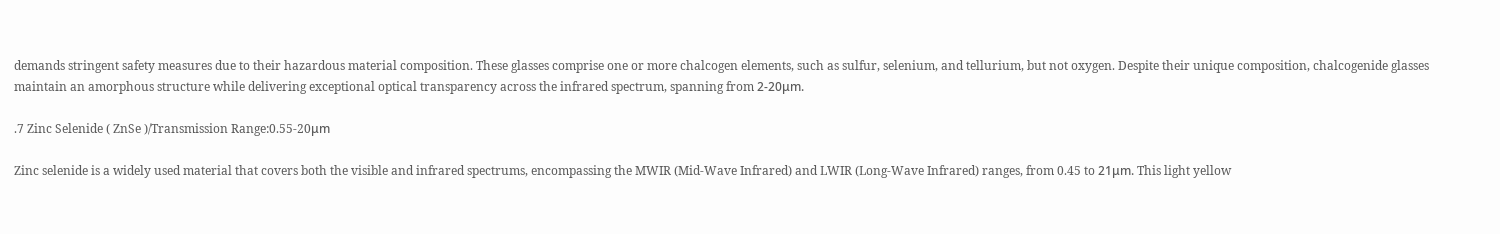demands stringent safety measures due to their hazardous material composition. These glasses comprise one or more chalcogen elements, such as sulfur, selenium, and tellurium, but not oxygen. Despite their unique composition, chalcogenide glasses maintain an amorphous structure while delivering exceptional optical transparency across the infrared spectrum, spanning from 2-20μm.

.7 Zinc Selenide ( ZnSe )/Transmission Range:0.55-20μm

Zinc selenide is a widely used material that covers both the visible and infrared spectrums, encompassing the MWIR (Mid-Wave Infrared) and LWIR (Long-Wave Infrared) ranges, from 0.45 to 21μm. This light yellow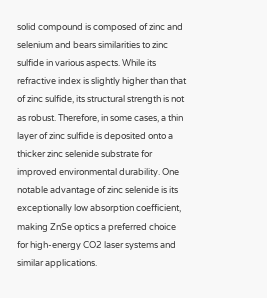solid compound is composed of zinc and selenium and bears similarities to zinc sulfide in various aspects. While its refractive index is slightly higher than that of zinc sulfide, its structural strength is not as robust. Therefore, in some cases, a thin layer of zinc sulfide is deposited onto a thicker zinc selenide substrate for improved environmental durability. One notable advantage of zinc selenide is its exceptionally low absorption coefficient, making ZnSe optics a preferred choice for high-energy CO2 laser systems and similar applications.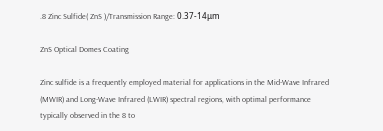.8 Zinc Sulfide( ZnS )/Transmission Range: 0.37-14μm

ZnS Optical Domes Coating

Zinc sulfide is a frequently employed material for applications in the Mid-Wave Infrared (MWIR) and Long-Wave Infrared (LWIR) spectral regions, with optimal performance typically observed in the 8 to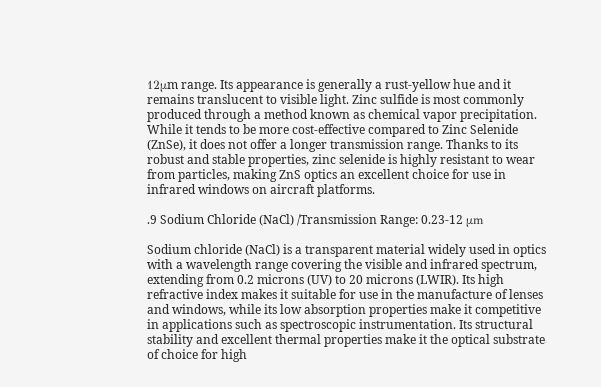12μm range. Its appearance is generally a rust-yellow hue and it remains translucent to visible light. Zinc sulfide is most commonly produced through a method known as chemical vapor precipitation. While it tends to be more cost-effective compared to Zinc Selenide (ZnSe), it does not offer a longer transmission range. Thanks to its robust and stable properties, zinc selenide is highly resistant to wear from particles, making ZnS optics an excellent choice for use in infrared windows on aircraft platforms.

.9 Sodium Chloride (NaCl) /Transmission Range: 0.23-12 μm

Sodium chloride (NaCl) is a transparent material widely used in optics with a wavelength range covering the visible and infrared spectrum, extending from 0.2 microns (UV) to 20 microns (LWIR). Its high refractive index makes it suitable for use in the manufacture of lenses and windows, while its low absorption properties make it competitive in applications such as spectroscopic instrumentation. Its structural stability and excellent thermal properties make it the optical substrate of choice for high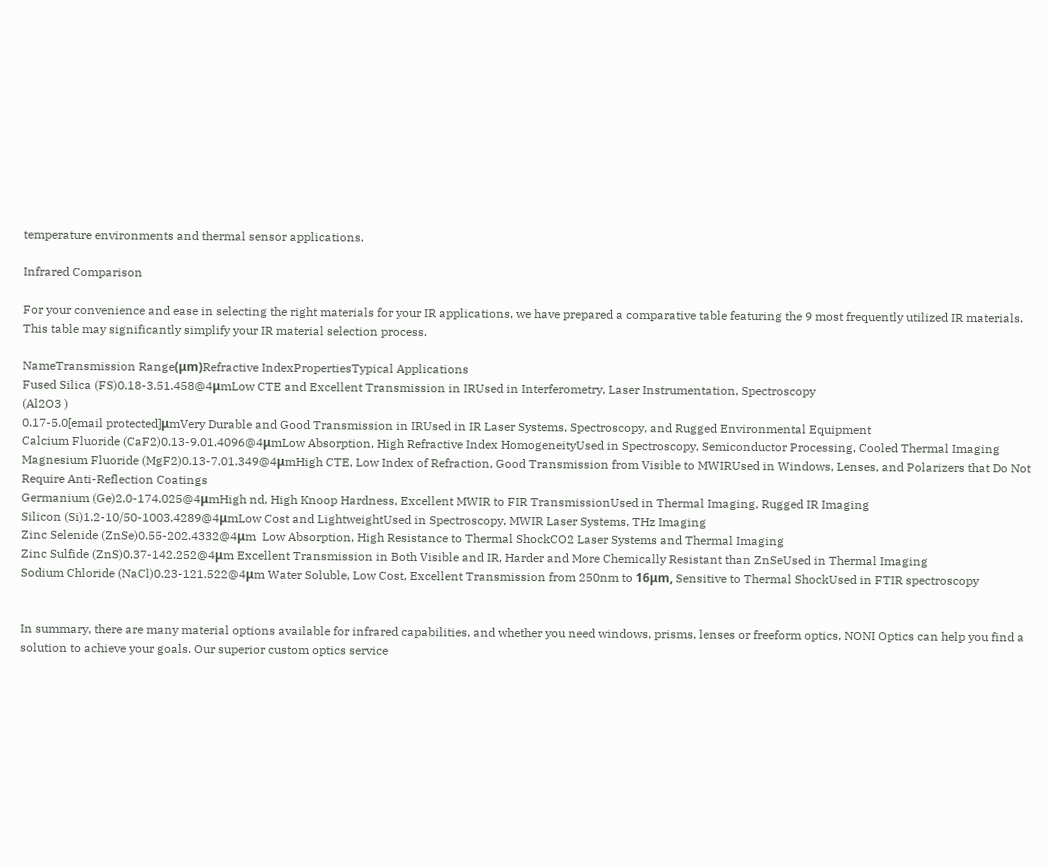temperature environments and thermal sensor applications.

Infrared Comparison

For your convenience and ease in selecting the right materials for your IR applications, we have prepared a comparative table featuring the 9 most frequently utilized IR materials. This table may significantly simplify your IR material selection process.

NameTransmission Range(μm)Refractive IndexPropertiesTypical Applications
Fused Silica (FS)0.18-3.51.458@4μmLow CTE and Excellent Transmission in IRUsed in Interferometry, Laser Instrumentation, Spectroscopy
(Al2O3 )
0.17-5.0[email protected]μmVery Durable and Good Transmission in IRUsed in IR Laser Systems, Spectroscopy, and Rugged Environmental Equipment
Calcium Fluoride (CaF2)0.13-9.01.4096@4μmLow Absorption, High Refractive Index HomogeneityUsed in Spectroscopy, Semiconductor Processing, Cooled Thermal Imaging
Magnesium Fluoride (MgF2)0.13-7.01.349@4μmHigh CTE, Low Index of Refraction, Good Transmission from Visible to MWIRUsed in Windows, Lenses, and Polarizers that Do Not Require Anti-Reflection Coatings
Germanium (Ge)2.0-174.025@4μmHigh nd, High Knoop Hardness, Excellent MWIR to FIR TransmissionUsed in Thermal Imaging, Rugged IR Imaging
Silicon (Si)1.2-10/50-1003.4289@4μmLow Cost and LightweightUsed in Spectroscopy, MWIR Laser Systems, THz Imaging
Zinc Selenide (ZnSe)0.55-202.4332@4μm  Low Absorption, High Resistance to Thermal ShockCO2 Laser Systems and Thermal Imaging
Zinc Sulfide (ZnS)0.37-142.252@4μm Excellent Transmission in Both Visible and IR, Harder and More Chemically Resistant than ZnSeUsed in Thermal Imaging
Sodium Chloride (NaCl)0.23-121.522@4μm Water Soluble, Low Cost, Excellent Transmission from 250nm to 16μm, Sensitive to Thermal ShockUsed in FTIR spectroscopy


In summary, there are many material options available for infrared capabilities, and whether you need windows, prisms, lenses or freeform optics, NONI Optics can help you find a solution to achieve your goals. Our superior custom optics service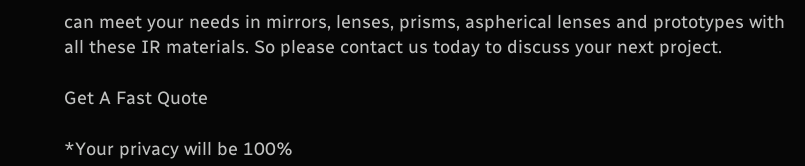can meet your needs in mirrors, lenses, prisms, aspherical lenses and prototypes with all these IR materials. So please contact us today to discuss your next project.

Get A Fast Quote

*Your privacy will be 100%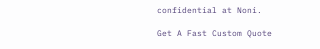confidential at Noni.

Get A Fast Custom Quote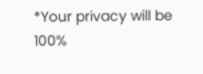*Your privacy will be 100%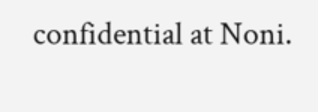confidential at Noni.